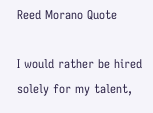Reed Morano Quote

I would rather be hired solely for my talent,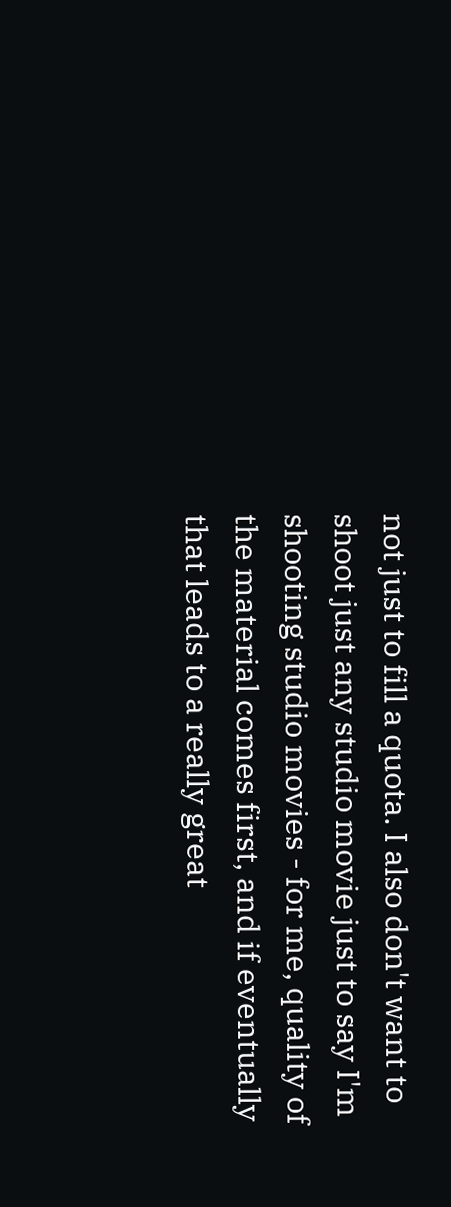not just to fill a quota. I also don't want to shoot just any studio movie just to say I'm shooting studio movies - for me, quality of the material comes first, and if eventually that leads to a really great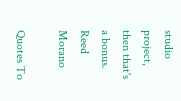studio project, then that's a bonus.
Reed Morano

Quotes To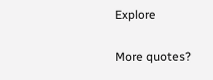Explore

More quotes?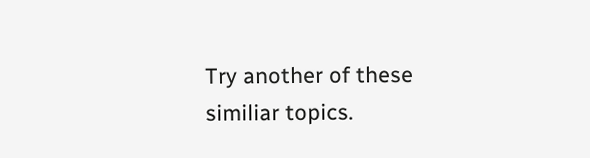Try another of these similiar topics.